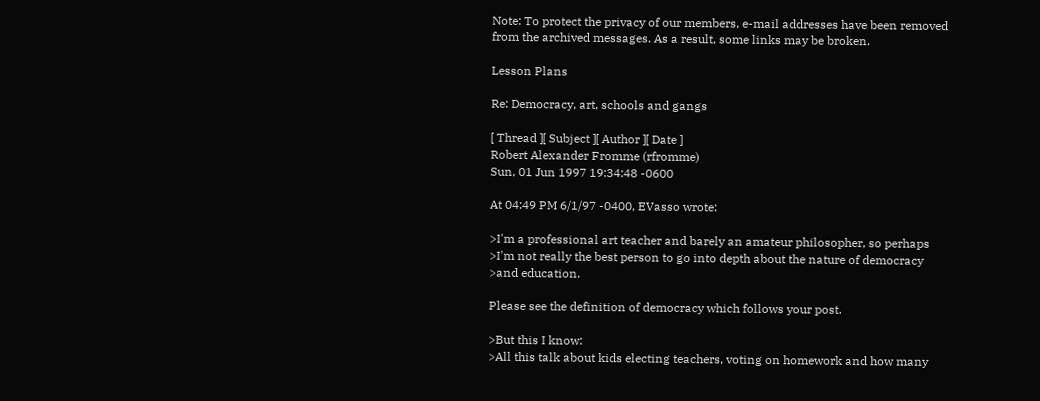Note: To protect the privacy of our members, e-mail addresses have been removed from the archived messages. As a result, some links may be broken.

Lesson Plans

Re: Democracy, art, schools and gangs

[ Thread ][ Subject ][ Author ][ Date ]
Robert Alexander Fromme (rfromme)
Sun, 01 Jun 1997 19:34:48 -0600

At 04:49 PM 6/1/97 -0400, EVasso wrote:

>I'm a professional art teacher and barely an amateur philosopher, so perhaps
>I'm not really the best person to go into depth about the nature of democracy
>and education.

Please see the definition of democracy which follows your post.

>But this I know:
>All this talk about kids electing teachers, voting on homework and how many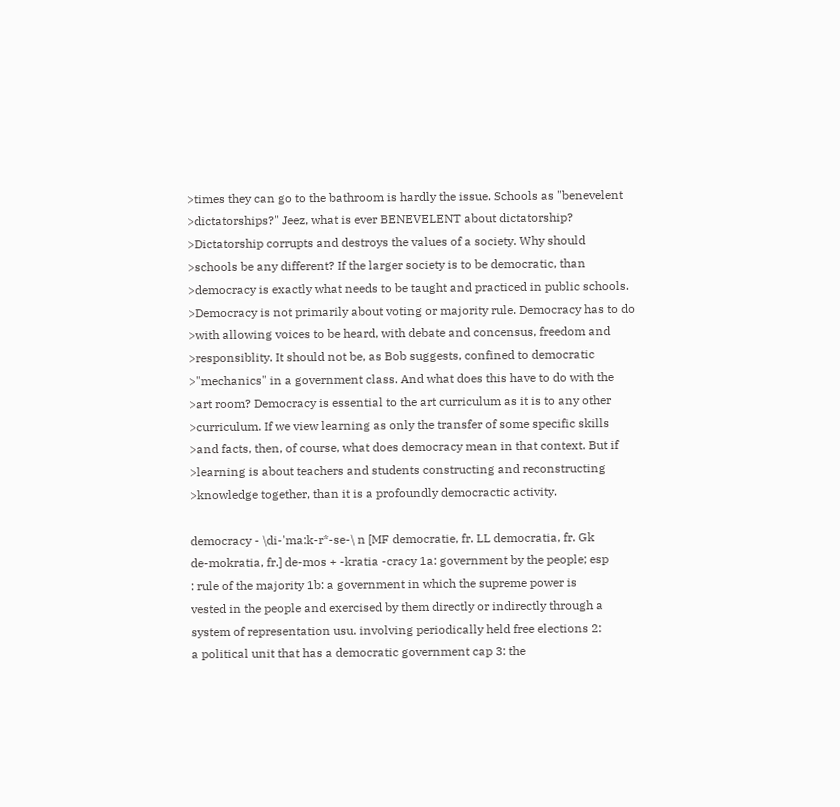>times they can go to the bathroom is hardly the issue. Schools as "benevelent
>dictatorships?" Jeez, what is ever BENEVELENT about dictatorship?
>Dictatorship corrupts and destroys the values of a society. Why should
>schools be any different? If the larger society is to be democratic, than
>democracy is exactly what needs to be taught and practiced in public schools.
>Democracy is not primarily about voting or majority rule. Democracy has to do
>with allowing voices to be heard, with debate and concensus, freedom and
>responsiblity. It should not be, as Bob suggests, confined to democratic
>"mechanics" in a government class. And what does this have to do with the
>art room? Democracy is essential to the art curriculum as it is to any other
>curriculum. If we view learning as only the transfer of some specific skills
>and facts, then, of course, what does democracy mean in that context. But if
>learning is about teachers and students constructing and reconstructing
>knowledge together, than it is a profoundly democractic activity.

democracy - \di-'ma:k-r*-se-\ n [MF democratie, fr. LL democratia, fr. Gk
de-mokratia, fr.] de-mos + -kratia -cracy 1a: government by the people; esp
: rule of the majority 1b: a government in which the supreme power is
vested in the people and exercised by them directly or indirectly through a
system of representation usu. involving periodically held free elections 2:
a political unit that has a democratic government cap 3: the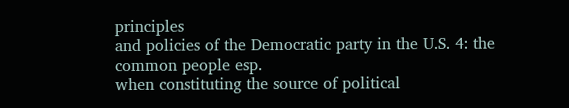principles
and policies of the Democratic party in the U.S. 4: the common people esp.
when constituting the source of political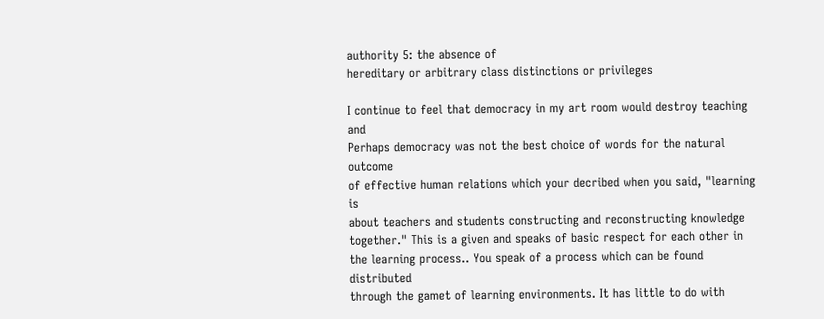authority 5: the absence of
hereditary or arbitrary class distinctions or privileges

I continue to feel that democracy in my art room would destroy teaching and
Perhaps democracy was not the best choice of words for the natural outcome
of effective human relations which your decribed when you said, "learning is
about teachers and students constructing and reconstructing knowledge
together." This is a given and speaks of basic respect for each other in
the learning process.. You speak of a process which can be found distributed
through the gamet of learning environments. It has little to do with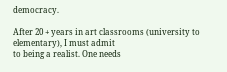democracy.

After 20 + years in art classrooms (university to elementary), I must admit
to being a realist. One needs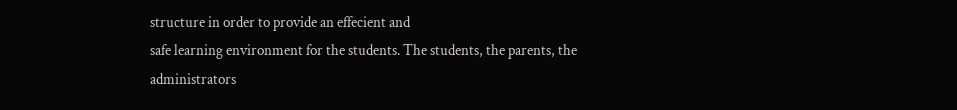structure in order to provide an effecient and
safe learning environment for the students. The students, the parents, the
administrators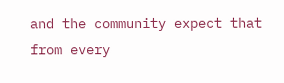and the community expect that from every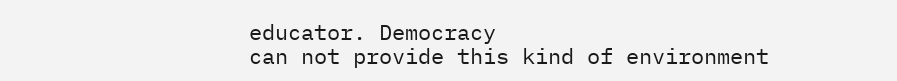educator. Democracy
can not provide this kind of environment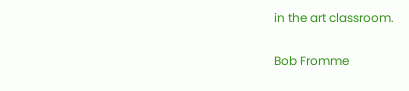in the art classroom.

Bob Fromme